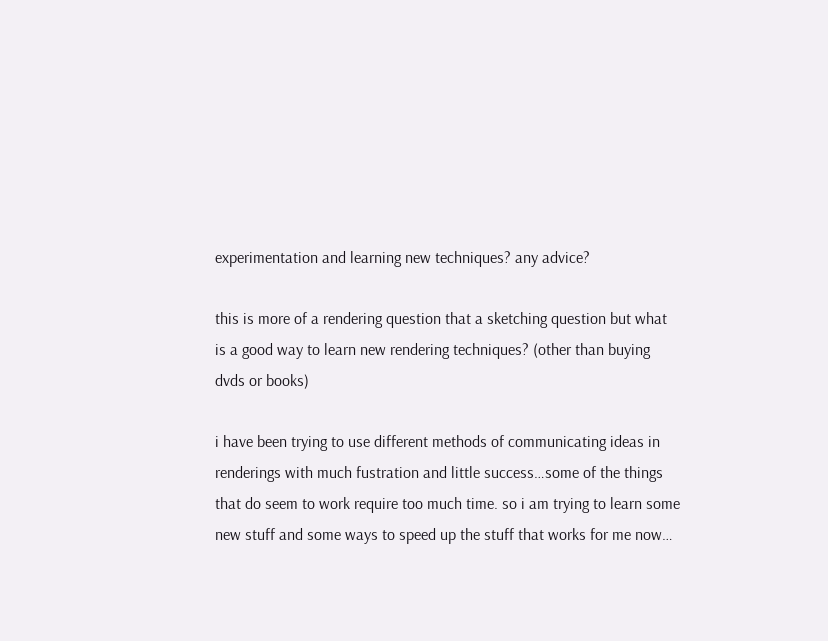experimentation and learning new techniques? any advice?

this is more of a rendering question that a sketching question but what is a good way to learn new rendering techniques? (other than buying dvds or books)

i have been trying to use different methods of communicating ideas in renderings with much fustration and little success…some of the things that do seem to work require too much time. so i am trying to learn some new stuff and some ways to speed up the stuff that works for me now…